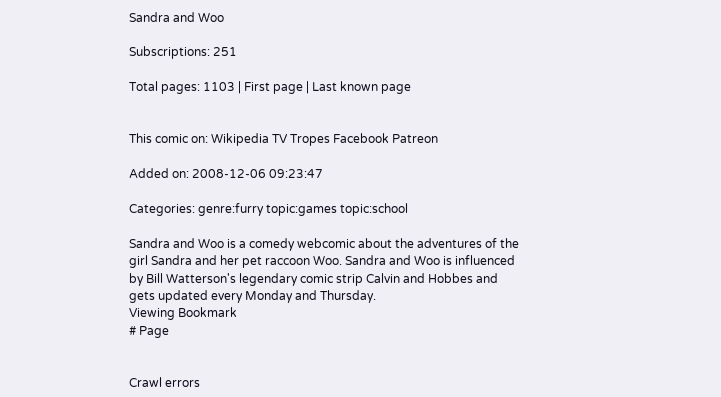Sandra and Woo

Subscriptions: 251

Total pages: 1103 | First page | Last known page


This comic on: Wikipedia TV Tropes Facebook Patreon

Added on: 2008-12-06 09:23:47

Categories: genre:furry topic:games topic:school

Sandra and Woo is a comedy webcomic about the adventures of the girl Sandra and her pet raccoon Woo. Sandra and Woo is influenced by Bill Watterson's legendary comic strip Calvin and Hobbes and gets updated every Monday and Thursday.
Viewing Bookmark
# Page


Crawl errors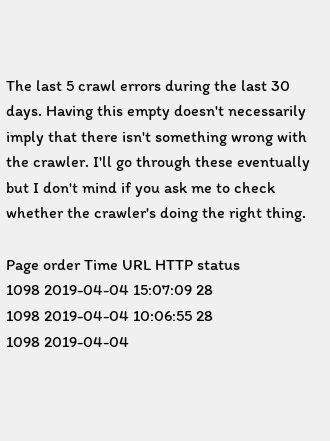The last 5 crawl errors during the last 30 days. Having this empty doesn't necessarily imply that there isn't something wrong with the crawler. I'll go through these eventually but I don't mind if you ask me to check whether the crawler's doing the right thing.

Page order Time URL HTTP status
1098 2019-04-04 15:07:09 28
1098 2019-04-04 10:06:55 28
1098 2019-04-04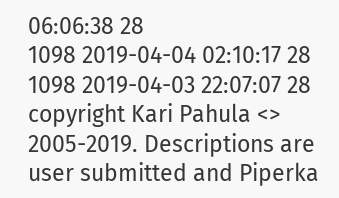06:06:38 28
1098 2019-04-04 02:10:17 28
1098 2019-04-03 22:07:07 28 copyright Kari Pahula <> 2005-2019. Descriptions are user submitted and Piperka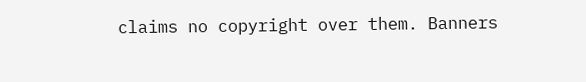claims no copyright over them. Banners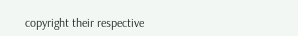copyright their respective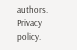authors. Privacy policy.